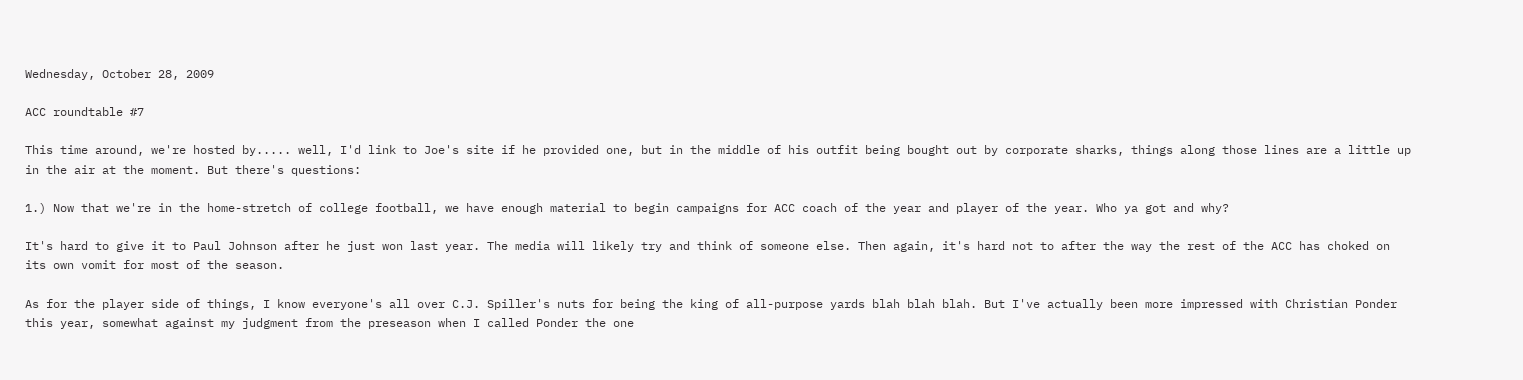Wednesday, October 28, 2009

ACC roundtable #7

This time around, we're hosted by..... well, I'd link to Joe's site if he provided one, but in the middle of his outfit being bought out by corporate sharks, things along those lines are a little up in the air at the moment. But there's questions:

1.) Now that we're in the home-stretch of college football, we have enough material to begin campaigns for ACC coach of the year and player of the year. Who ya got and why?

It's hard to give it to Paul Johnson after he just won last year. The media will likely try and think of someone else. Then again, it's hard not to after the way the rest of the ACC has choked on its own vomit for most of the season.

As for the player side of things, I know everyone's all over C.J. Spiller's nuts for being the king of all-purpose yards blah blah blah. But I've actually been more impressed with Christian Ponder this year, somewhat against my judgment from the preseason when I called Ponder the one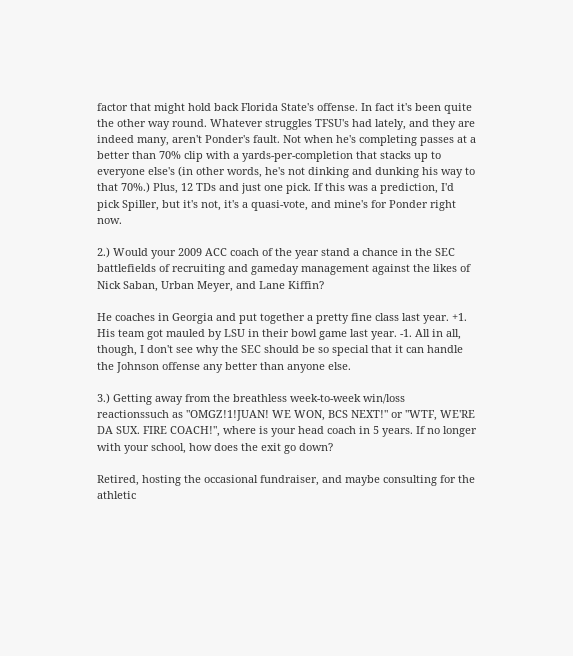factor that might hold back Florida State's offense. In fact it's been quite the other way round. Whatever struggles TFSU's had lately, and they are indeed many, aren't Ponder's fault. Not when he's completing passes at a better than 70% clip with a yards-per-completion that stacks up to everyone else's (in other words, he's not dinking and dunking his way to that 70%.) Plus, 12 TDs and just one pick. If this was a prediction, I'd pick Spiller, but it's not, it's a quasi-vote, and mine's for Ponder right now.

2.) Would your 2009 ACC coach of the year stand a chance in the SEC battlefields of recruiting and gameday management against the likes of Nick Saban, Urban Meyer, and Lane Kiffin?

He coaches in Georgia and put together a pretty fine class last year. +1. His team got mauled by LSU in their bowl game last year. -1. All in all, though, I don't see why the SEC should be so special that it can handle the Johnson offense any better than anyone else.

3.) Getting away from the breathless week-to-week win/loss reactionssuch as "OMGZ!1!JUAN! WE WON, BCS NEXT!" or "WTF, WE'RE DA SUX. FIRE COACH!", where is your head coach in 5 years. If no longer with your school, how does the exit go down?

Retired, hosting the occasional fundraiser, and maybe consulting for the athletic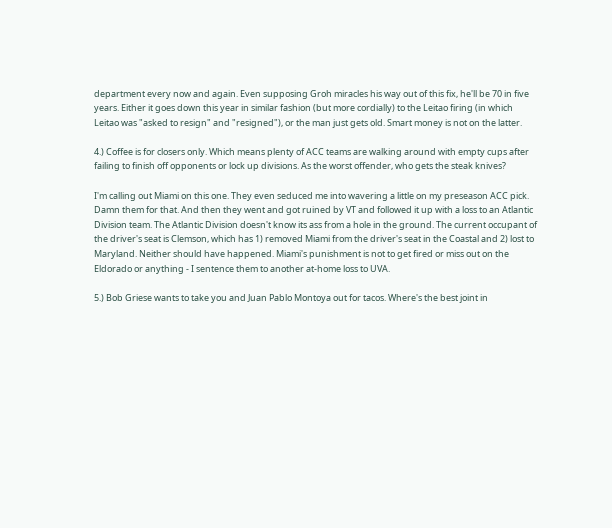department every now and again. Even supposing Groh miracles his way out of this fix, he'll be 70 in five years. Either it goes down this year in similar fashion (but more cordially) to the Leitao firing (in which Leitao was "asked to resign" and "resigned"), or the man just gets old. Smart money is not on the latter.

4.) Coffee is for closers only. Which means plenty of ACC teams are walking around with empty cups after failing to finish off opponents or lock up divisions. As the worst offender, who gets the steak knives?

I'm calling out Miami on this one. They even seduced me into wavering a little on my preseason ACC pick. Damn them for that. And then they went and got ruined by VT and followed it up with a loss to an Atlantic Division team. The Atlantic Division doesn't know its ass from a hole in the ground. The current occupant of the driver's seat is Clemson, which has 1) removed Miami from the driver's seat in the Coastal and 2) lost to Maryland. Neither should have happened. Miami's punishment is not to get fired or miss out on the Eldorado or anything - I sentence them to another at-home loss to UVA.

5.) Bob Griese wants to take you and Juan Pablo Montoya out for tacos. Where's the best joint in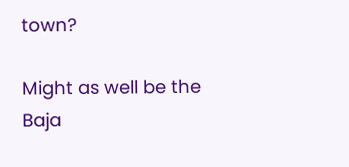town?

Might as well be the Baja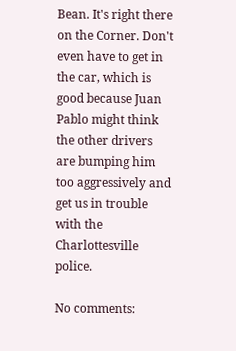Bean. It's right there on the Corner. Don't even have to get in the car, which is good because Juan Pablo might think the other drivers are bumping him too aggressively and get us in trouble with the Charlottesville police.

No comments: